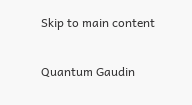Skip to main content

Quantum Gaudin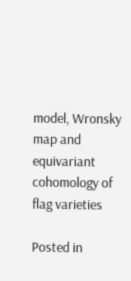model, Wronsky map and equivariant cohomology of flag varieties

Posted in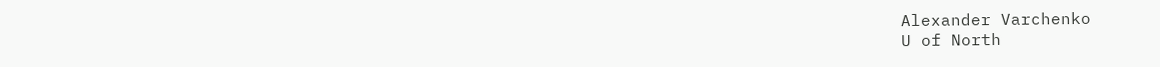Alexander Varchenko
U of North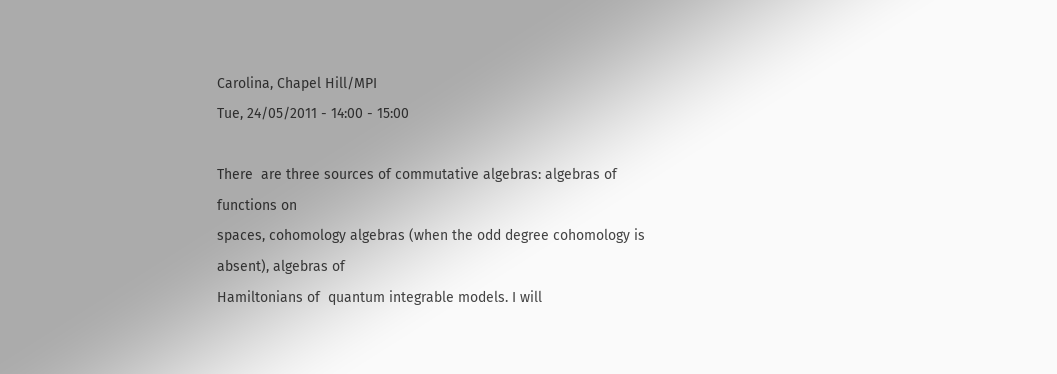Carolina, Chapel Hill/MPI
Tue, 24/05/2011 - 14:00 - 15:00

There  are three sources of commutative algebras: algebras of functions on
spaces, cohomology algebras (when the odd degree cohomology is absent), algebras of
Hamiltonians of  quantum integrable models. I will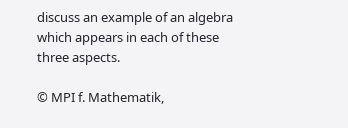discuss an example of an algebra
which appears in each of these three aspects.

© MPI f. Mathematik,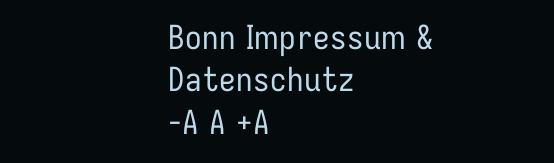Bonn Impressum & Datenschutz
-A A +A